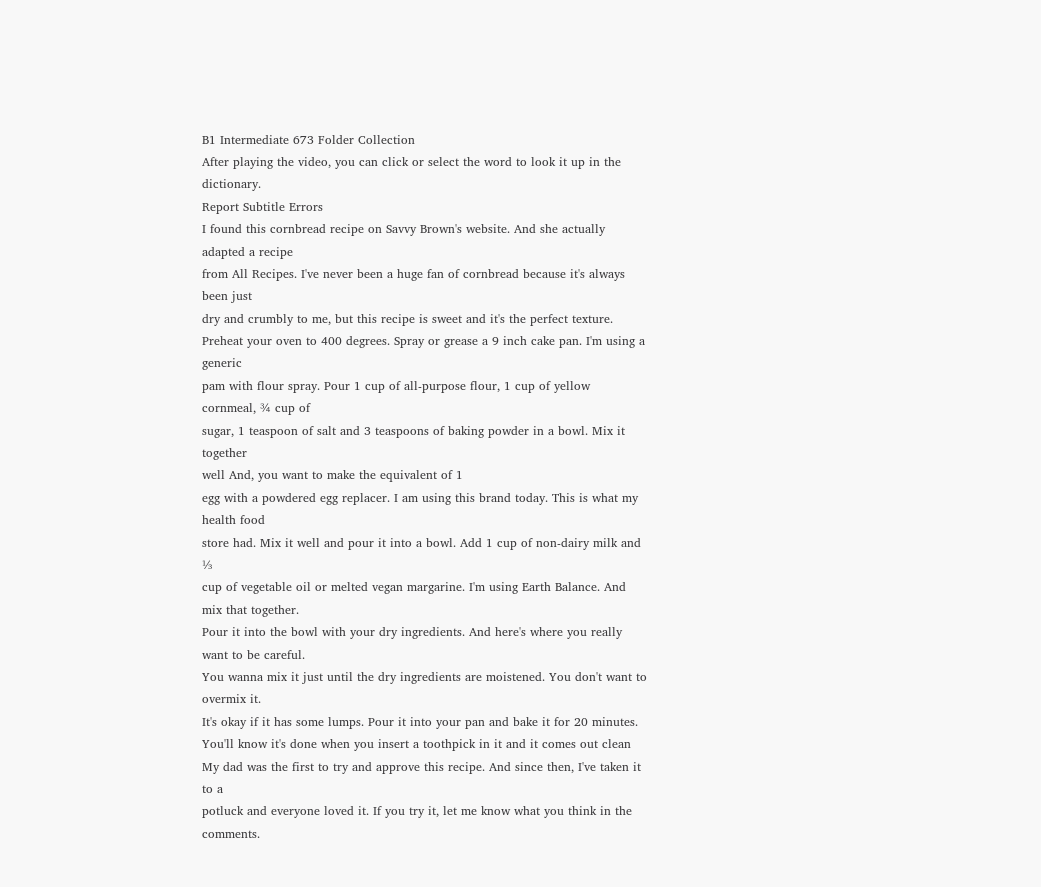B1 Intermediate 673 Folder Collection
After playing the video, you can click or select the word to look it up in the dictionary.
Report Subtitle Errors
I found this cornbread recipe on Savvy Brown's website. And she actually adapted a recipe
from All Recipes. I've never been a huge fan of cornbread because it's always been just
dry and crumbly to me, but this recipe is sweet and it's the perfect texture.
Preheat your oven to 400 degrees. Spray or grease a 9 inch cake pan. I'm using a generic
pam with flour spray. Pour 1 cup of all-purpose flour, 1 cup of yellow cornmeal, ¾ cup of
sugar, 1 teaspoon of salt and 3 teaspoons of baking powder in a bowl. Mix it together
well And, you want to make the equivalent of 1
egg with a powdered egg replacer. I am using this brand today. This is what my health food
store had. Mix it well and pour it into a bowl. Add 1 cup of non-dairy milk and ⅓
cup of vegetable oil or melted vegan margarine. I'm using Earth Balance. And mix that together.
Pour it into the bowl with your dry ingredients. And here's where you really want to be careful.
You wanna mix it just until the dry ingredients are moistened. You don't want to overmix it.
It's okay if it has some lumps. Pour it into your pan and bake it for 20 minutes.
You'll know it's done when you insert a toothpick in it and it comes out clean
My dad was the first to try and approve this recipe. And since then, I've taken it to a
potluck and everyone loved it. If you try it, let me know what you think in the comments.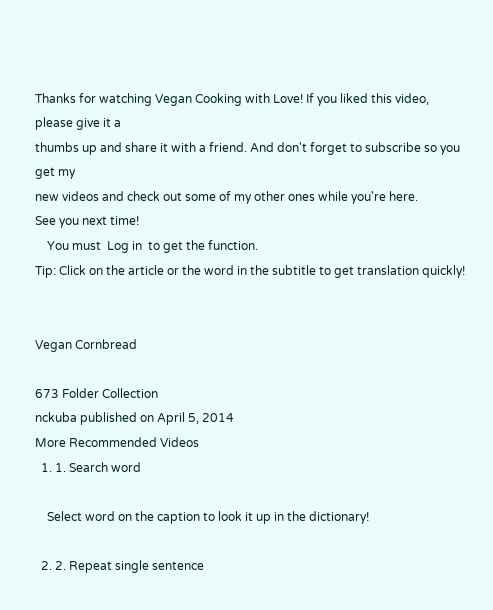Thanks for watching Vegan Cooking with Love! If you liked this video, please give it a
thumbs up and share it with a friend. And don't forget to subscribe so you get my
new videos and check out some of my other ones while you're here.
See you next time!
    You must  Log in  to get the function.
Tip: Click on the article or the word in the subtitle to get translation quickly!


Vegan Cornbread

673 Folder Collection
nckuba published on April 5, 2014
More Recommended Videos
  1. 1. Search word

    Select word on the caption to look it up in the dictionary!

  2. 2. Repeat single sentence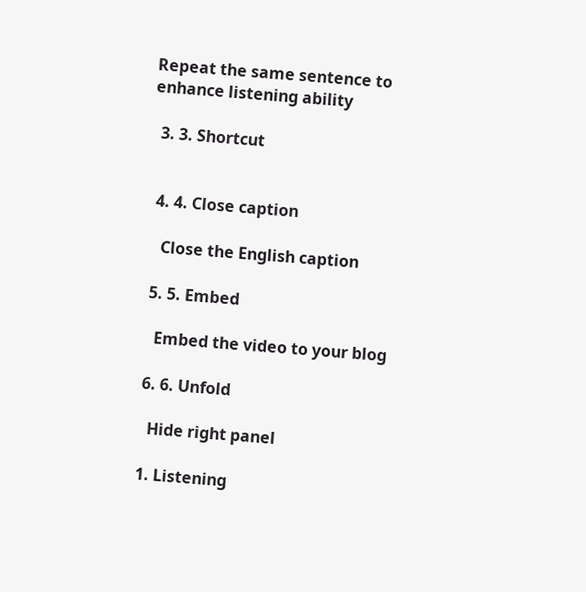Repeat the same sentence to enhance listening ability

  3. 3. Shortcut


  4. 4. Close caption

    Close the English caption

  5. 5. Embed

    Embed the video to your blog

  6. 6. Unfold

    Hide right panel

  1. Listening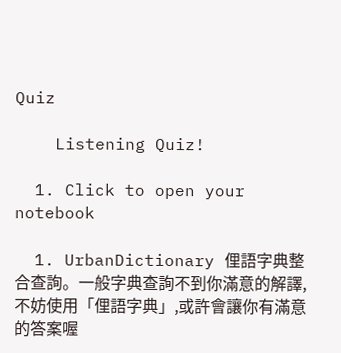Quiz

    Listening Quiz!

  1. Click to open your notebook

  1. UrbanDictionary 俚語字典整合查詢。一般字典查詢不到你滿意的解譯,不妨使用「俚語字典」,或許會讓你有滿意的答案喔